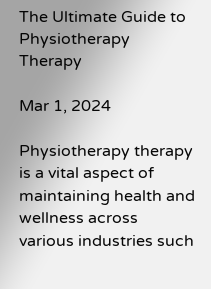The Ultimate Guide to Physiotherapy Therapy

Mar 1, 2024

Physiotherapy therapy is a vital aspect of maintaining health and wellness across various industries such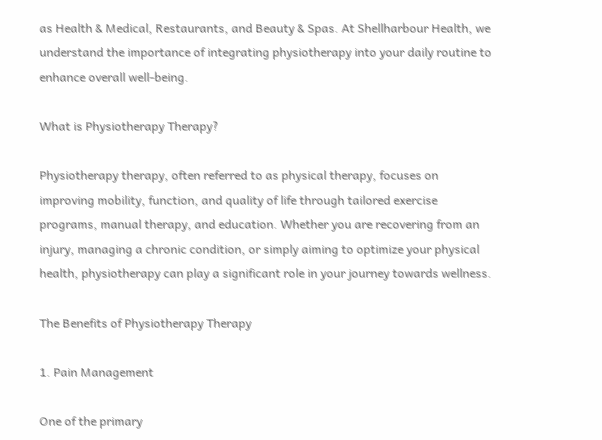as Health & Medical, Restaurants, and Beauty & Spas. At Shellharbour Health, we understand the importance of integrating physiotherapy into your daily routine to enhance overall well-being.

What is Physiotherapy Therapy?

Physiotherapy therapy, often referred to as physical therapy, focuses on improving mobility, function, and quality of life through tailored exercise programs, manual therapy, and education. Whether you are recovering from an injury, managing a chronic condition, or simply aiming to optimize your physical health, physiotherapy can play a significant role in your journey towards wellness.

The Benefits of Physiotherapy Therapy

1. Pain Management

One of the primary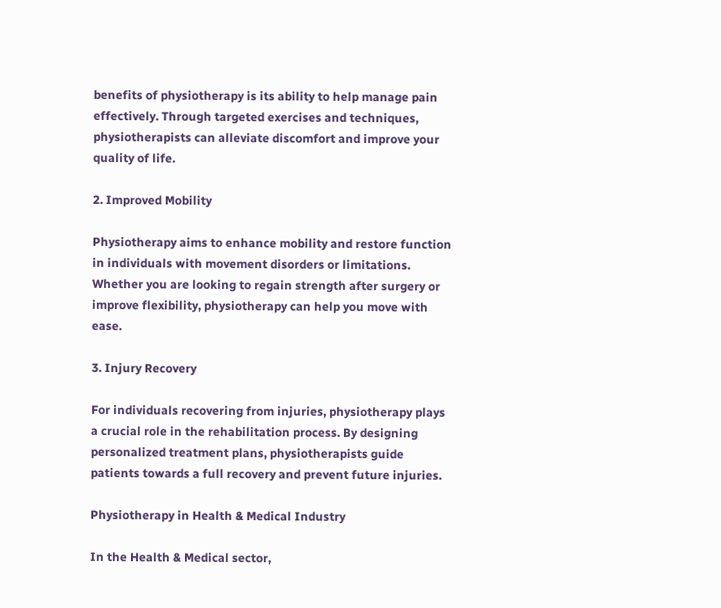benefits of physiotherapy is its ability to help manage pain effectively. Through targeted exercises and techniques, physiotherapists can alleviate discomfort and improve your quality of life.

2. Improved Mobility

Physiotherapy aims to enhance mobility and restore function in individuals with movement disorders or limitations. Whether you are looking to regain strength after surgery or improve flexibility, physiotherapy can help you move with ease.

3. Injury Recovery

For individuals recovering from injuries, physiotherapy plays a crucial role in the rehabilitation process. By designing personalized treatment plans, physiotherapists guide patients towards a full recovery and prevent future injuries.

Physiotherapy in Health & Medical Industry

In the Health & Medical sector,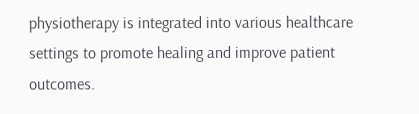physiotherapy is integrated into various healthcare settings to promote healing and improve patient outcomes.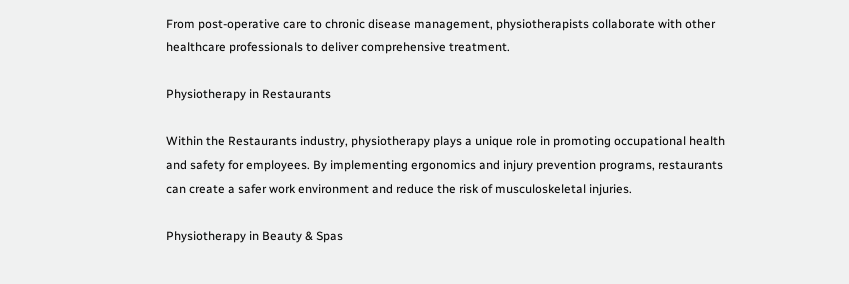From post-operative care to chronic disease management, physiotherapists collaborate with other healthcare professionals to deliver comprehensive treatment.

Physiotherapy in Restaurants

Within the Restaurants industry, physiotherapy plays a unique role in promoting occupational health and safety for employees. By implementing ergonomics and injury prevention programs, restaurants can create a safer work environment and reduce the risk of musculoskeletal injuries.

Physiotherapy in Beauty & Spas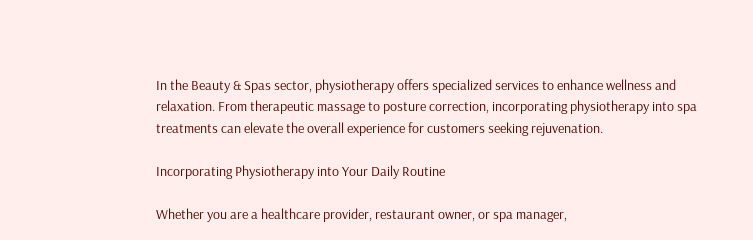In the Beauty & Spas sector, physiotherapy offers specialized services to enhance wellness and relaxation. From therapeutic massage to posture correction, incorporating physiotherapy into spa treatments can elevate the overall experience for customers seeking rejuvenation.

Incorporating Physiotherapy into Your Daily Routine

Whether you are a healthcare provider, restaurant owner, or spa manager,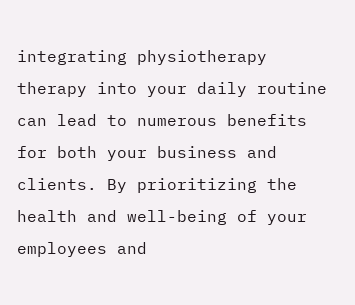integrating physiotherapy therapy into your daily routine can lead to numerous benefits for both your business and clients. By prioritizing the health and well-being of your employees and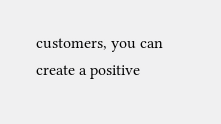customers, you can create a positive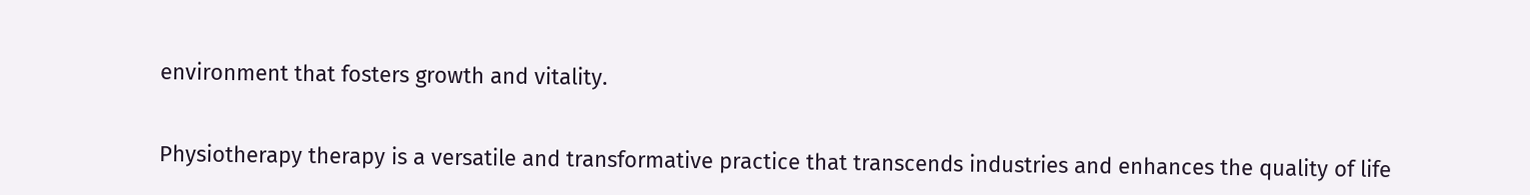environment that fosters growth and vitality.


Physiotherapy therapy is a versatile and transformative practice that transcends industries and enhances the quality of life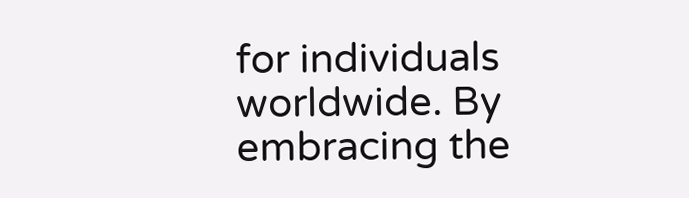for individuals worldwide. By embracing the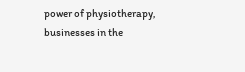power of physiotherapy, businesses in the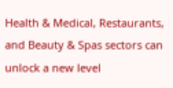Health & Medical, Restaurants, and Beauty & Spas sectors can unlock a new level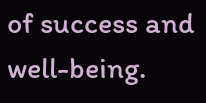of success and well-being.